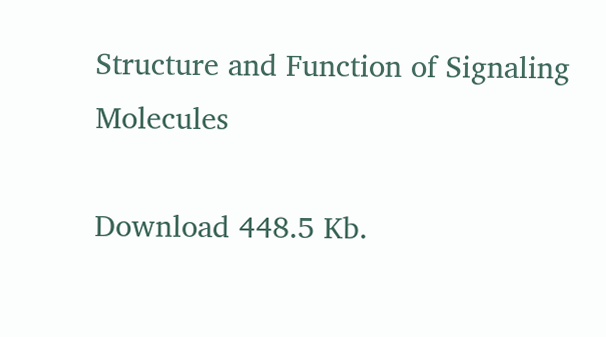Structure and Function of Signaling Molecules

Download 448.5 Kb.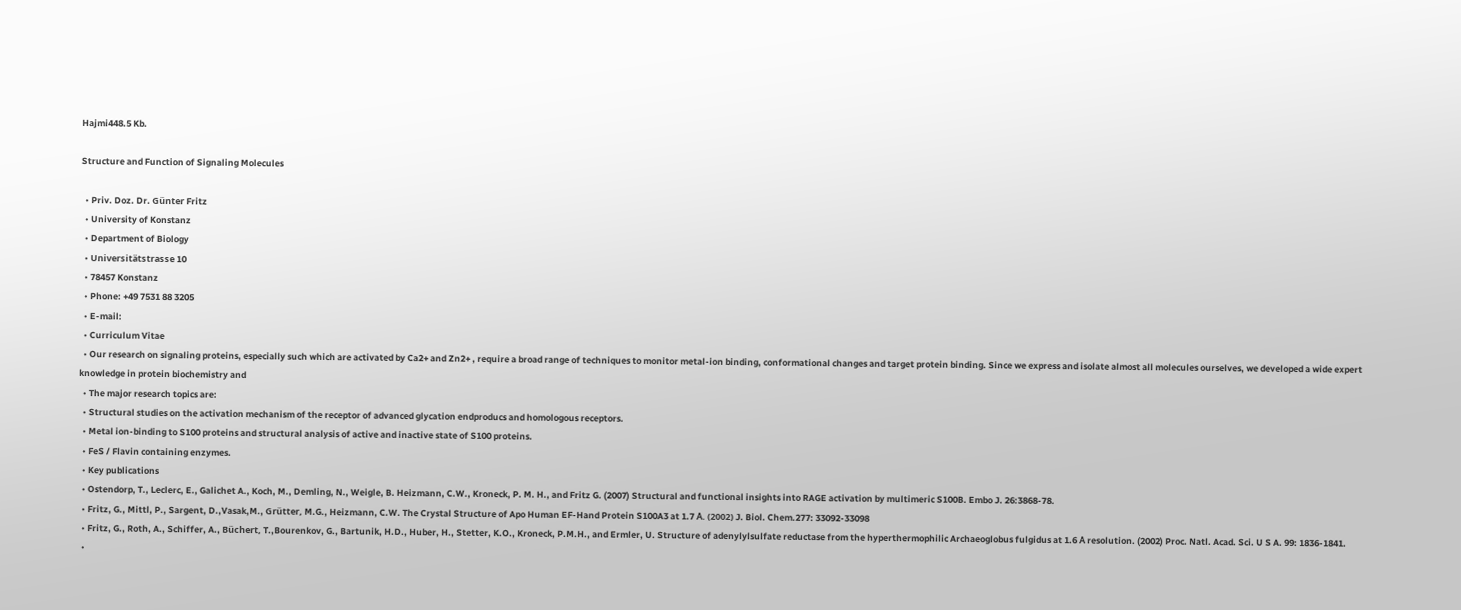Hajmi448.5 Kb.

Structure and Function of Signaling Molecules

  • Priv. Doz. Dr. Günter Fritz
  • University of Konstanz
  • Department of Biology
  • Universitätstrasse 10
  • 78457 Konstanz
  • Phone: +49 7531 88 3205
  • E-mail:
  • Curriculum Vitae
  • Our research on signaling proteins, especially such which are activated by Ca2+ and Zn2+ , require a broad range of techniques to monitor metal-ion binding, conformational changes and target protein binding. Since we express and isolate almost all molecules ourselves, we developed a wide expert knowledge in protein biochemistry and
  • The major research topics are:
  • Structural studies on the activation mechanism of the receptor of advanced glycation endproducs and homologous receptors.
  • Metal ion-binding to S100 proteins and structural analysis of active and inactive state of S100 proteins.
  • FeS / Flavin containing enzymes.
  • Key publications
  • Ostendorp, T., Leclerc, E., Galichet A., Koch, M., Demling, N., Weigle, B. Heizmann, C.W., Kroneck, P. M. H., and Fritz G. (2007) Structural and functional insights into RAGE activation by multimeric S100B. Embo J. 26:3868-78.
  • Fritz, G., Mittl, P., Sargent, D.,Vasak,M., Grütter, M.G., Heizmann, C.W. The Crystal Structure of Apo Human EF-Hand Protein S100A3 at 1.7 Å. (2002) J. Biol. Chem.277: 33092-33098
  • Fritz, G., Roth, A., Schiffer, A., Büchert, T.,Bourenkov, G., Bartunik, H.D., Huber, H., Stetter, K.O., Kroneck, P.M.H., and Ermler, U. Structure of adenylylsulfate reductase from the hyperthermophilic Archaeoglobus fulgidus at 1.6 Å resolution. (2002) Proc. Natl. Acad. Sci. U S A. 99: 1836-1841.
  •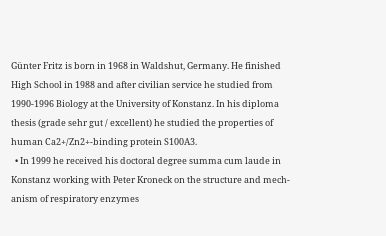Günter Fritz is born in 1968 in Waldshut, Germany. He finished High School in 1988 and after civilian service he studied from 1990-1996 Biology at the University of Konstanz. In his diploma thesis (grade sehr gut / excellent) he studied the properties of human Ca2+/Zn2+-binding protein S100A3.
  • In 1999 he received his doctoral degree summa cum laude in Konstanz working with Peter Kroneck on the structure and mech- anism of respiratory enzymes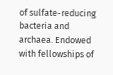of sulfate-reducing bacteria and archaea. Endowed with fellowships of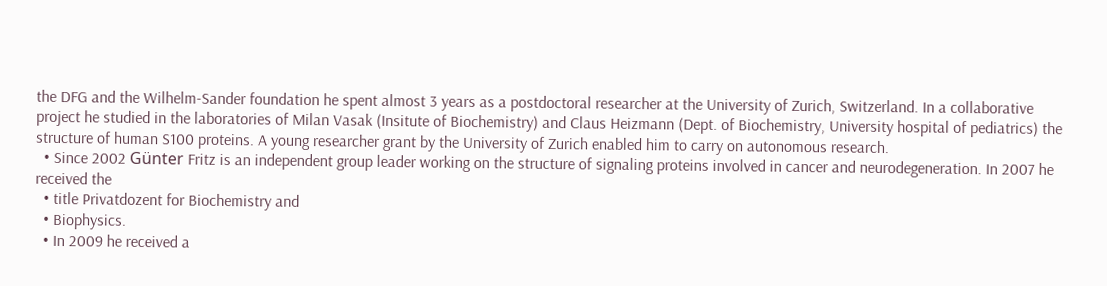the DFG and the Wilhelm-Sander foundation he spent almost 3 years as a postdoctoral researcher at the University of Zurich, Switzerland. In a collaborative project he studied in the laboratories of Milan Vasak (Insitute of Biochemistry) and Claus Heizmann (Dept. of Biochemistry, University hospital of pediatrics) the structure of human S100 proteins. A young researcher grant by the University of Zurich enabled him to carry on autonomous research.
  • Since 2002 Günter Fritz is an independent group leader working on the structure of signaling proteins involved in cancer and neurodegeneration. In 2007 he received the
  • title Privatdozent for Biochemistry and
  • Biophysics.
  • In 2009 he received a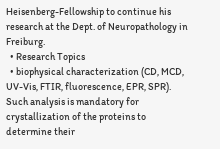Heisenberg-Fellowship to continue his research at the Dept. of Neuropathology in Freiburg.
  • Research Topics
  • biophysical characterization (CD, MCD, UV-Vis, FTIR, fluorescence, EPR, SPR). Such analysis is mandatory for crystallization of the proteins to determine their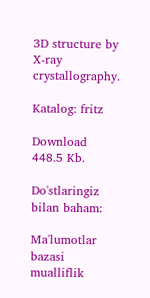3D structure by X-ray crystallography.

Katalog: fritz

Download 448.5 Kb.

Do'stlaringiz bilan baham:

Ma'lumotlar bazasi mualliflik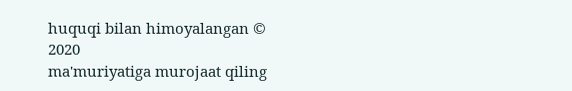huquqi bilan himoyalangan © 2020
ma'muriyatiga murojaat qiling